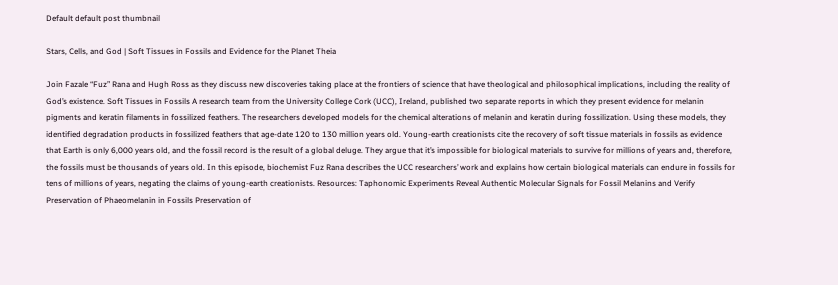Default default post thumbnail

Stars, Cells, and God | Soft Tissues in Fossils and Evidence for the Planet Theia

Join Fazale “Fuz” Rana and Hugh Ross as they discuss new discoveries taking place at the frontiers of science that have theological and philosophical implications, including the reality of God’s existence. Soft Tissues in Fossils A research team from the University College Cork (UCC), Ireland, published two separate reports in which they present evidence for melanin pigments and keratin filaments in fossilized feathers. The researchers developed models for the chemical alterations of melanin and keratin during fossilization. Using these models, they identified degradation products in fossilized feathers that age-date 120 to 130 million years old. Young-earth creationists cite the recovery of soft tissue materials in fossils as evidence that Earth is only 6,000 years old, and the fossil record is the result of a global deluge. They argue that it’s impossible for biological materials to survive for millions of years and, therefore, the fossils must be thousands of years old. In this episode, biochemist Fuz Rana describes the UCC researchers’ work and explains how certain biological materials can endure in fossils for tens of millions of years, negating the claims of young-earth creationists. Resources: Taphonomic Experiments Reveal Authentic Molecular Signals for Fossil Melanins and Verify Preservation of Phaeomelanin in Fossils Preservation of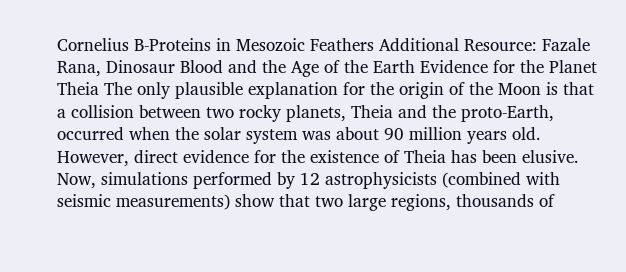Cornelius B-Proteins in Mesozoic Feathers Additional Resource: Fazale Rana, Dinosaur Blood and the Age of the Earth Evidence for the Planet Theia The only plausible explanation for the origin of the Moon is that a collision between two rocky planets, Theia and the proto-Earth, occurred when the solar system was about 90 million years old. However, direct evidence for the existence of Theia has been elusive. Now, simulations performed by 12 astrophysicists (combined with seismic measurements) show that two large regions, thousands of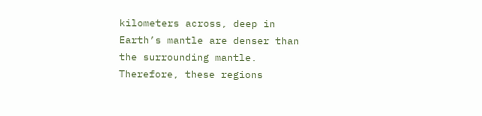kilometers across, deep in Earth’s mantle are denser than the surrounding mantle. Therefore, these regions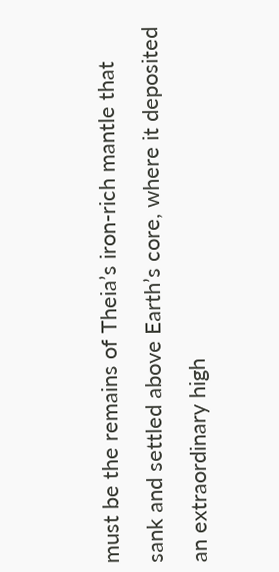must be the remains of Theia’s iron-rich mantle that sank and settled above Earth’s core, where it deposited an extraordinary high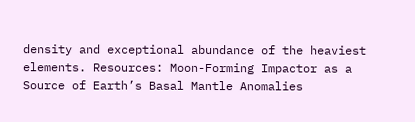density and exceptional abundance of the heaviest elements. Resources: Moon-Forming Impactor as a Source of Earth’s Basal Mantle Anomalies